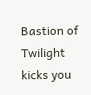Bastion of Twilight kicks you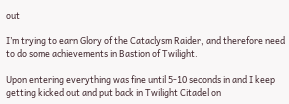out

I’m trying to earn Glory of the Cataclysm Raider, and therefore need to do some achievements in Bastion of Twilight.

Upon entering everything was fine until 5-10 seconds in and I keep getting kicked out and put back in Twilight Citadel on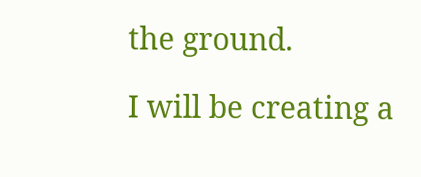the ground.

I will be creating a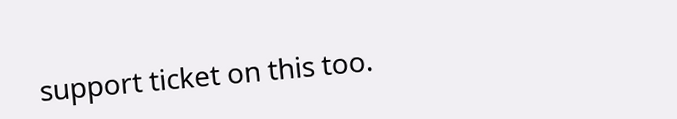support ticket on this too.